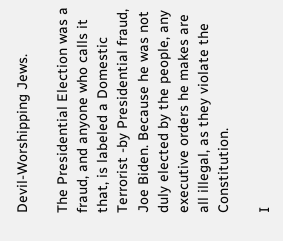Devil-Worshipping Jews.

The Presidential Election was a fraud, and anyone who calls it that, is labeled a Domestic Terrorist -by Presidential fraud, Joe Biden. Because he was not duly elected by the people, any executive orders he makes are all illegal, as they violate the Constitution.

I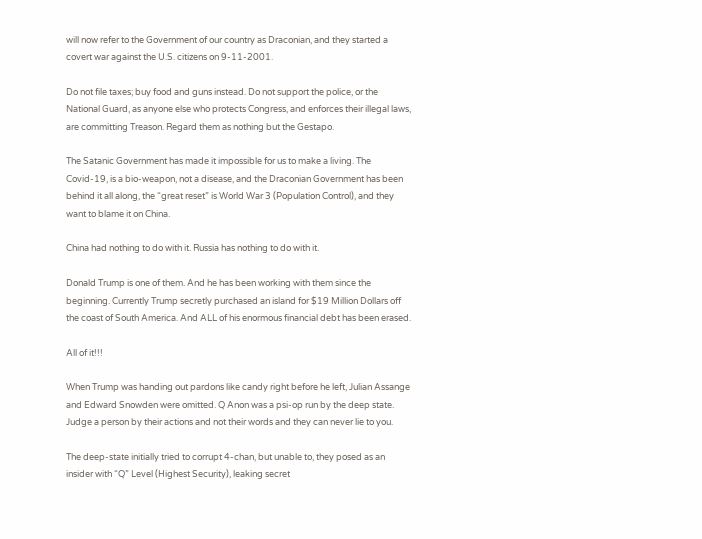will now refer to the Government of our country as Draconian, and they started a covert war against the U.S. citizens on 9-11-2001.

Do not file taxes; buy food and guns instead. Do not support the police, or the National Guard, as anyone else who protects Congress, and enforces their illegal laws, are committing Treason. Regard them as nothing but the Gestapo.

The Satanic Government has made it impossible for us to make a living. The Covid-19, is a bio-weapon, not a disease, and the Draconian Government has been behind it all along, the “great reset” is World War 3 (Population Control), and they want to blame it on China.

China had nothing to do with it. Russia has nothing to do with it.

Donald Trump is one of them. And he has been working with them since the beginning. Currently Trump secretly purchased an island for $19 Million Dollars off the coast of South America. And ALL of his enormous financial debt has been erased.

All of it!!!

When Trump was handing out pardons like candy right before he left, Julian Assange and Edward Snowden were omitted. Q Anon was a psi-op run by the deep state. Judge a person by their actions and not their words and they can never lie to you.

The deep-state initially tried to corrupt 4-chan, but unable to, they posed as an insider with “Q” Level (Highest Security), leaking secret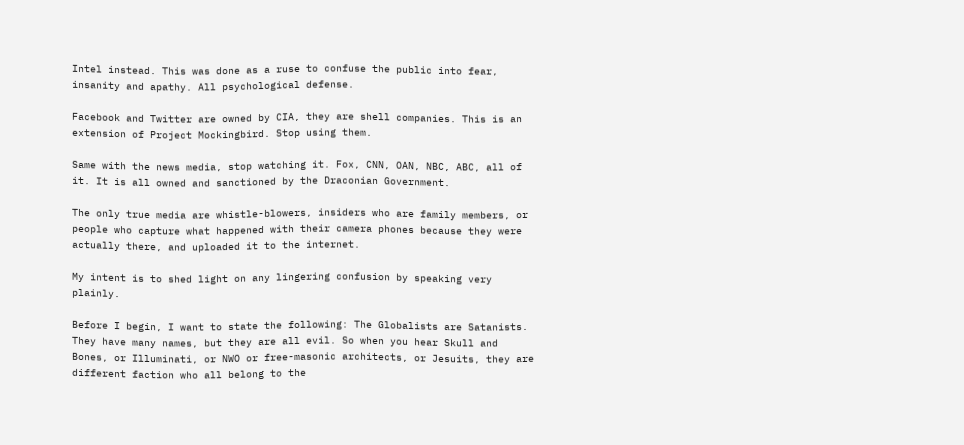Intel instead. This was done as a ruse to confuse the public into fear, insanity and apathy. All psychological defense.

Facebook and Twitter are owned by CIA, they are shell companies. This is an extension of Project Mockingbird. Stop using them.

Same with the news media, stop watching it. Fox, CNN, OAN, NBC, ABC, all of it. It is all owned and sanctioned by the Draconian Government.

The only true media are whistle-blowers, insiders who are family members, or people who capture what happened with their camera phones because they were actually there, and uploaded it to the internet.

My intent is to shed light on any lingering confusion by speaking very plainly.

Before I begin, I want to state the following: The Globalists are Satanists. They have many names, but they are all evil. So when you hear Skull and Bones, or Illuminati, or NWO or free-masonic architects, or Jesuits, they are different faction who all belong to the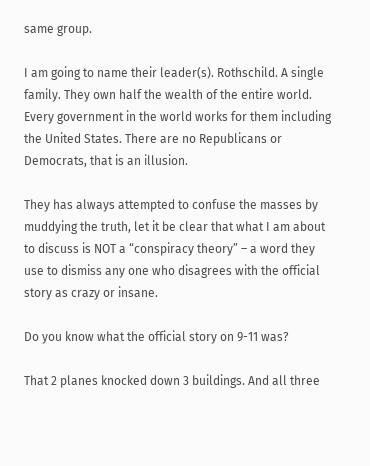same group.

I am going to name their leader(s). Rothschild. A single family. They own half the wealth of the entire world. Every government in the world works for them including the United States. There are no Republicans or Democrats, that is an illusion.

They has always attempted to confuse the masses by muddying the truth, let it be clear that what I am about to discuss is NOT a “conspiracy theory” – a word they use to dismiss any one who disagrees with the official story as crazy or insane.

Do you know what the official story on 9-11 was?

That 2 planes knocked down 3 buildings. And all three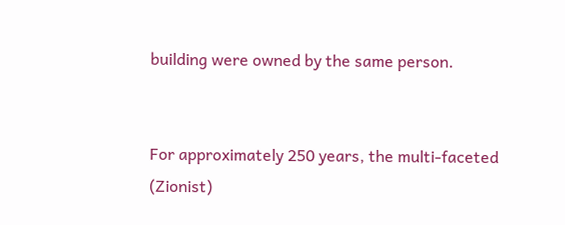building were owned by the same person.


For approximately 250 years, the multi-faceted (Zionist)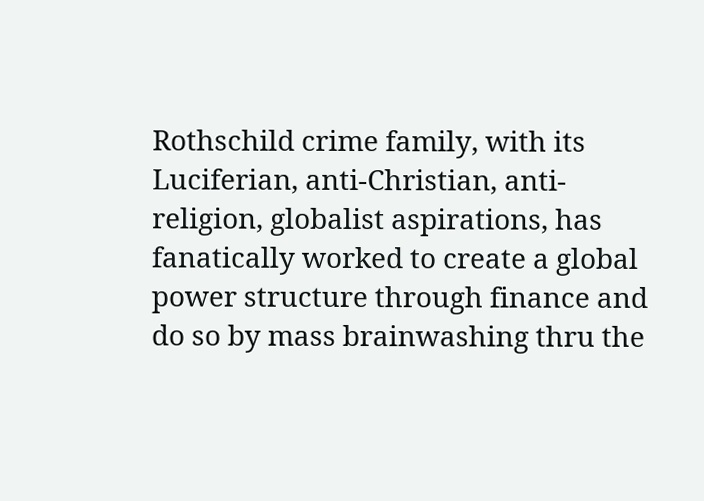Rothschild crime family, with its Luciferian, anti-Christian, anti-religion, globalist aspirations, has fanatically worked to create a global power structure through finance and do so by mass brainwashing thru the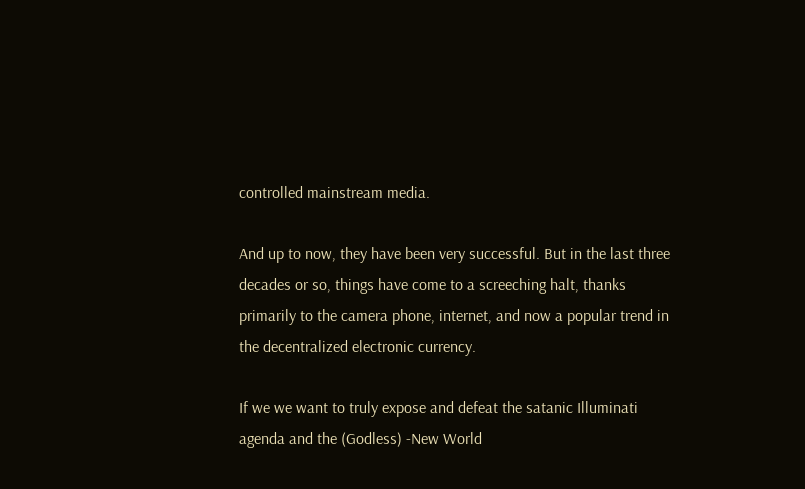controlled mainstream media.

And up to now, they have been very successful. But in the last three decades or so, things have come to a screeching halt, thanks primarily to the camera phone, internet, and now a popular trend in the decentralized electronic currency.

If we we want to truly expose and defeat the satanic Illuminati agenda and the (Godless) -New World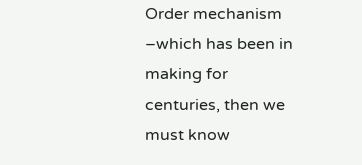Order mechanism –which has been in making for centuries, then we must know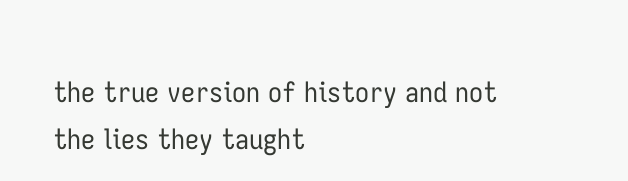the true version of history and not the lies they taught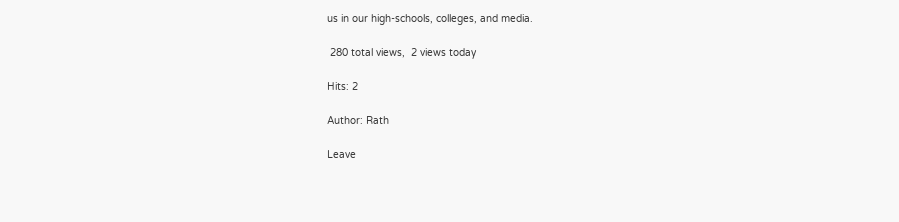us in our high-schools, colleges, and media.

 280 total views,  2 views today

Hits: 2

Author: Rath

Leave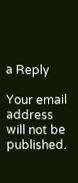a Reply

Your email address will not be published.